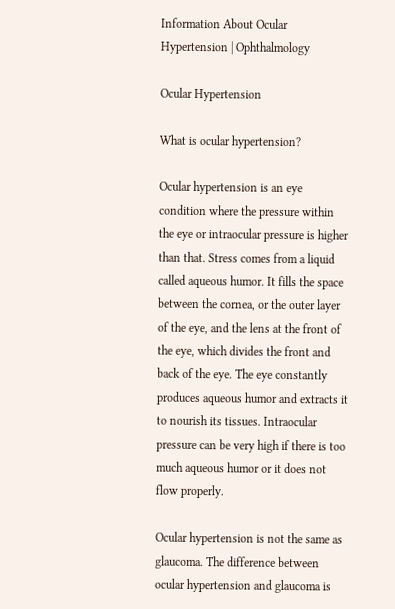Information About Ocular Hypertension | Ophthalmology

Ocular Hypertension

What is ocular hypertension?

Ocular hypertension is an eye condition where the pressure within the eye or intraocular pressure is higher than that. Stress comes from a liquid called aqueous humor. It fills the space between the cornea, or the outer layer of the eye, and the lens at the front of the eye, which divides the front and back of the eye. The eye constantly produces aqueous humor and extracts it to nourish its tissues. Intraocular pressure can be very high if there is too much aqueous humor or it does not flow properly.

Ocular hypertension is not the same as glaucoma. The difference between ocular hypertension and glaucoma is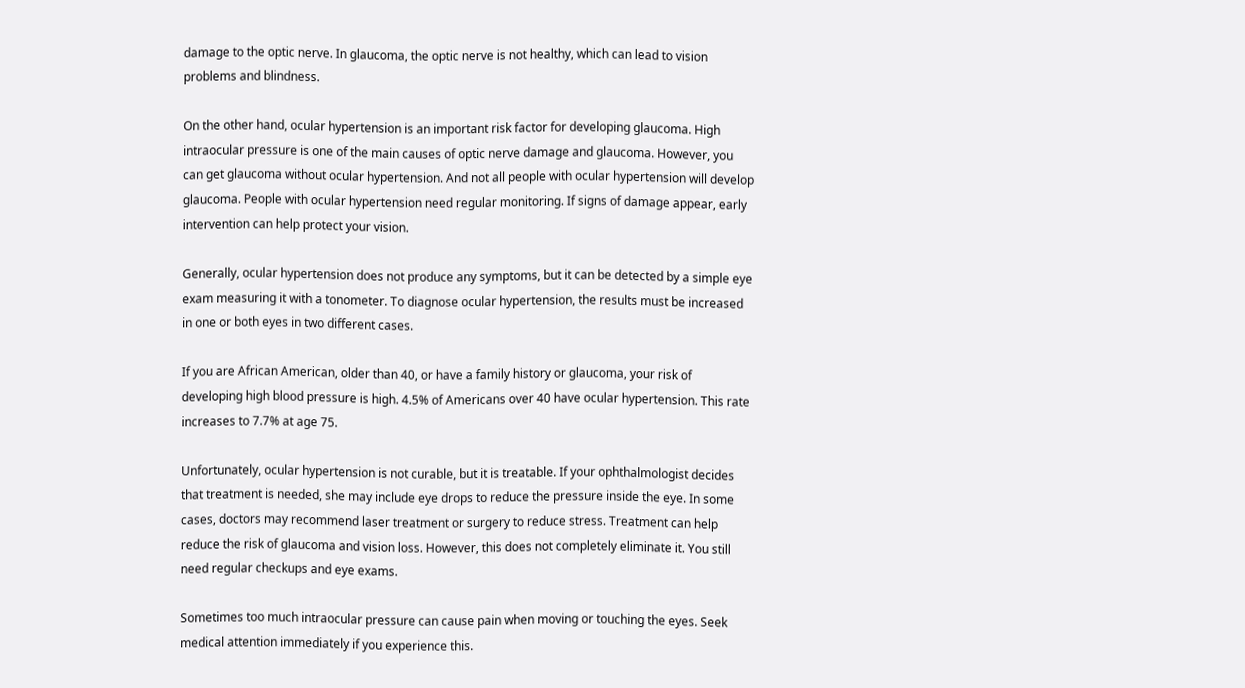damage to the optic nerve. In glaucoma, the optic nerve is not healthy, which can lead to vision problems and blindness.

On the other hand, ocular hypertension is an important risk factor for developing glaucoma. High intraocular pressure is one of the main causes of optic nerve damage and glaucoma. However, you can get glaucoma without ocular hypertension. And not all people with ocular hypertension will develop glaucoma. People with ocular hypertension need regular monitoring. If signs of damage appear, early intervention can help protect your vision.

Generally, ocular hypertension does not produce any symptoms, but it can be detected by a simple eye exam measuring it with a tonometer. To diagnose ocular hypertension, the results must be increased in one or both eyes in two different cases.

If you are African American, older than 40, or have a family history or glaucoma, your risk of developing high blood pressure is high. 4.5% of Americans over 40 have ocular hypertension. This rate increases to 7.7% at age 75.

Unfortunately, ocular hypertension is not curable, but it is treatable. If your ophthalmologist decides that treatment is needed, she may include eye drops to reduce the pressure inside the eye. In some cases, doctors may recommend laser treatment or surgery to reduce stress. Treatment can help reduce the risk of glaucoma and vision loss. However, this does not completely eliminate it. You still need regular checkups and eye exams.

Sometimes too much intraocular pressure can cause pain when moving or touching the eyes. Seek medical attention immediately if you experience this.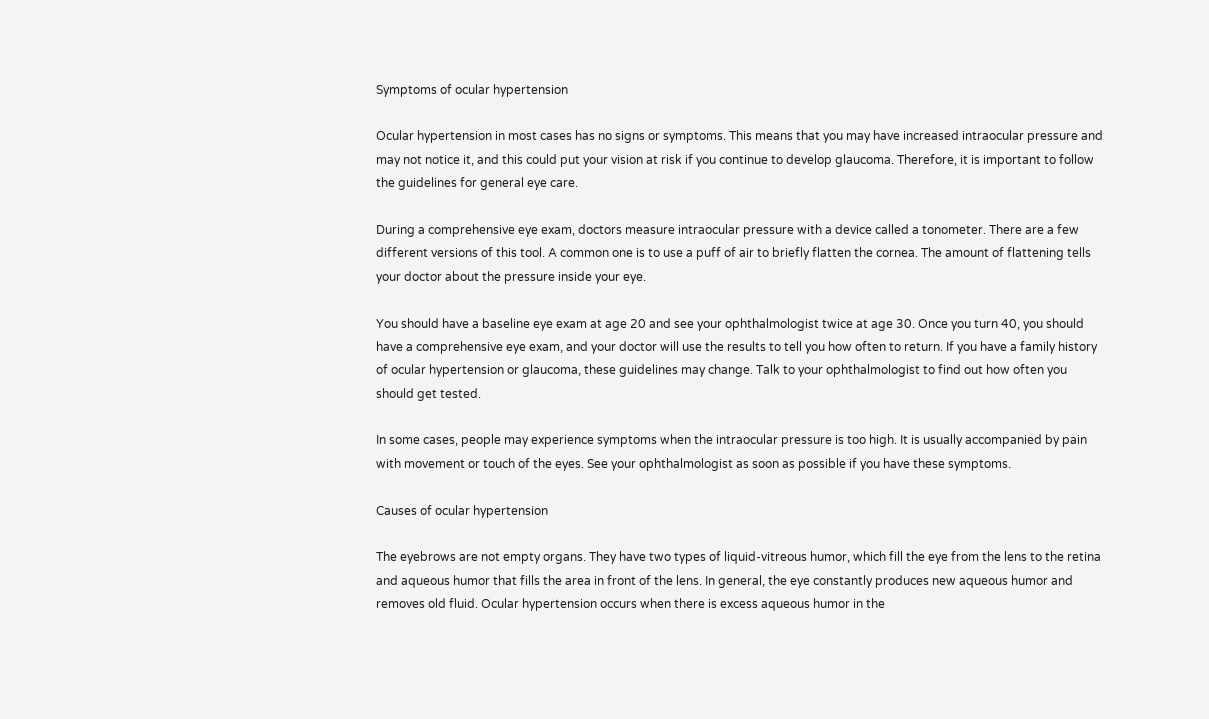Symptoms of ocular hypertension

Ocular hypertension in most cases has no signs or symptoms. This means that you may have increased intraocular pressure and may not notice it, and this could put your vision at risk if you continue to develop glaucoma. Therefore, it is important to follow the guidelines for general eye care.

During a comprehensive eye exam, doctors measure intraocular pressure with a device called a tonometer. There are a few different versions of this tool. A common one is to use a puff of air to briefly flatten the cornea. The amount of flattening tells your doctor about the pressure inside your eye.

You should have a baseline eye exam at age 20 and see your ophthalmologist twice at age 30. Once you turn 40, you should have a comprehensive eye exam, and your doctor will use the results to tell you how often to return. If you have a family history of ocular hypertension or glaucoma, these guidelines may change. Talk to your ophthalmologist to find out how often you should get tested.

In some cases, people may experience symptoms when the intraocular pressure is too high. It is usually accompanied by pain with movement or touch of the eyes. See your ophthalmologist as soon as possible if you have these symptoms.

Causes of ocular hypertension

The eyebrows are not empty organs. They have two types of liquid-vitreous humor, which fill the eye from the lens to the retina and aqueous humor that fills the area in front of the lens. In general, the eye constantly produces new aqueous humor and removes old fluid. Ocular hypertension occurs when there is excess aqueous humor in the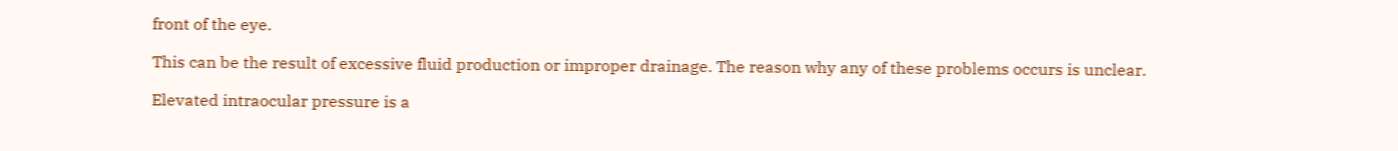front of the eye.

This can be the result of excessive fluid production or improper drainage. The reason why any of these problems occurs is unclear.

Elevated intraocular pressure is a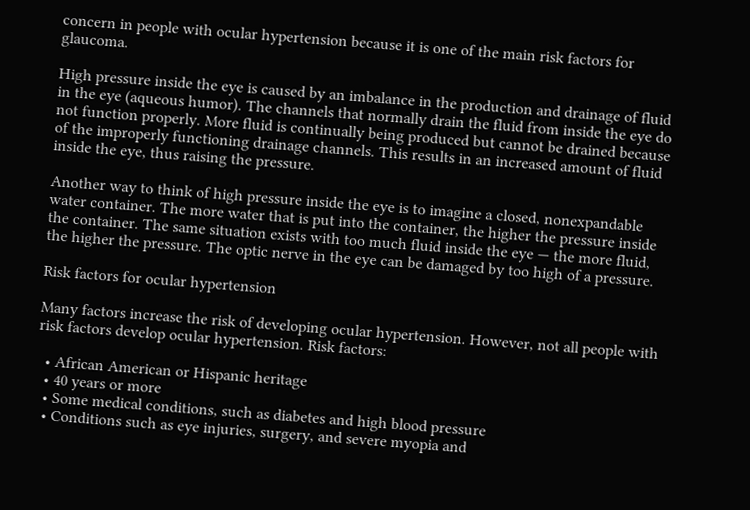concern in people with ocular hypertension because it is one of the main risk factors for glaucoma.

High pressure inside the eye is caused by an imbalance in the production and drainage of fluid in the eye (aqueous humor). The channels that normally drain the fluid from inside the eye do not function properly. More fluid is continually being produced but cannot be drained because of the improperly functioning drainage channels. This results in an increased amount of fluid inside the eye, thus raising the pressure.

Another way to think of high pressure inside the eye is to imagine a closed, nonexpandable water container. The more water that is put into the container, the higher the pressure inside the container. The same situation exists with too much fluid inside the eye — the more fluid, the higher the pressure. The optic nerve in the eye can be damaged by too high of a pressure.

Risk factors for ocular hypertension

Many factors increase the risk of developing ocular hypertension. However, not all people with risk factors develop ocular hypertension. Risk factors:

  • African American or Hispanic heritage
  • 40 years or more
  • Some medical conditions, such as diabetes and high blood pressure
  • Conditions such as eye injuries, surgery, and severe myopia and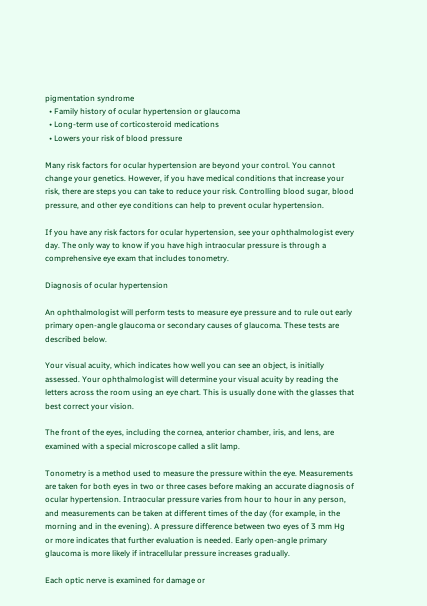pigmentation syndrome
  • Family history of ocular hypertension or glaucoma
  • Long-term use of corticosteroid medications
  • Lowers your risk of blood pressure

Many risk factors for ocular hypertension are beyond your control. You cannot change your genetics. However, if you have medical conditions that increase your risk, there are steps you can take to reduce your risk. Controlling blood sugar, blood pressure, and other eye conditions can help to prevent ocular hypertension.

If you have any risk factors for ocular hypertension, see your ophthalmologist every day. The only way to know if you have high intraocular pressure is through a comprehensive eye exam that includes tonometry.

Diagnosis of ocular hypertension

An ophthalmologist will perform tests to measure eye pressure and to rule out early primary open-angle glaucoma or secondary causes of glaucoma. These tests are described below.

Your visual acuity, which indicates how well you can see an object, is initially assessed. Your ophthalmologist will determine your visual acuity by reading the letters across the room using an eye chart. This is usually done with the glasses that best correct your vision.

The front of the eyes, including the cornea, anterior chamber, iris, and lens, are examined with a special microscope called a slit lamp.

Tonometry is a method used to measure the pressure within the eye. Measurements are taken for both eyes in two or three cases before making an accurate diagnosis of ocular hypertension. Intraocular pressure varies from hour to hour in any person, and measurements can be taken at different times of the day (for example, in the morning and in the evening). A pressure difference between two eyes of 3 mm Hg or more indicates that further evaluation is needed. Early open-angle primary glaucoma is more likely if intracellular pressure increases gradually.

Each optic nerve is examined for damage or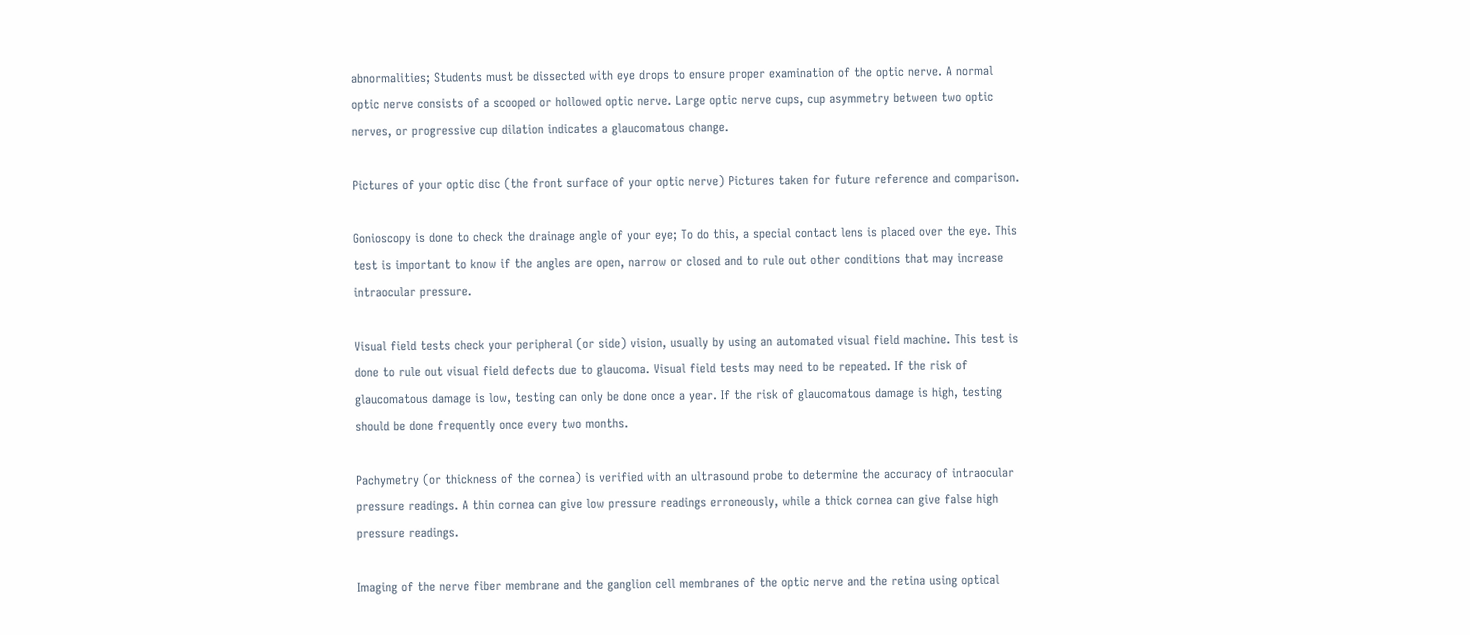abnormalities; Students must be dissected with eye drops to ensure proper examination of the optic nerve. A normal optic nerve consists of a scooped or hollowed optic nerve. Large optic nerve cups, cup asymmetry between two optic nerves, or progressive cup dilation indicates a glaucomatous change.

Pictures of your optic disc (the front surface of your optic nerve) Pictures taken for future reference and comparison.

Gonioscopy is done to check the drainage angle of your eye; To do this, a special contact lens is placed over the eye. This test is important to know if the angles are open, narrow or closed and to rule out other conditions that may increase intraocular pressure.

Visual field tests check your peripheral (or side) vision, usually by using an automated visual field machine. This test is done to rule out visual field defects due to glaucoma. Visual field tests may need to be repeated. If the risk of glaucomatous damage is low, testing can only be done once a year. If the risk of glaucomatous damage is high, testing should be done frequently once every two months.

Pachymetry (or thickness of the cornea) is verified with an ultrasound probe to determine the accuracy of intraocular pressure readings. A thin cornea can give low pressure readings erroneously, while a thick cornea can give false high pressure readings.

Imaging of the nerve fiber membrane and the ganglion cell membranes of the optic nerve and the retina using optical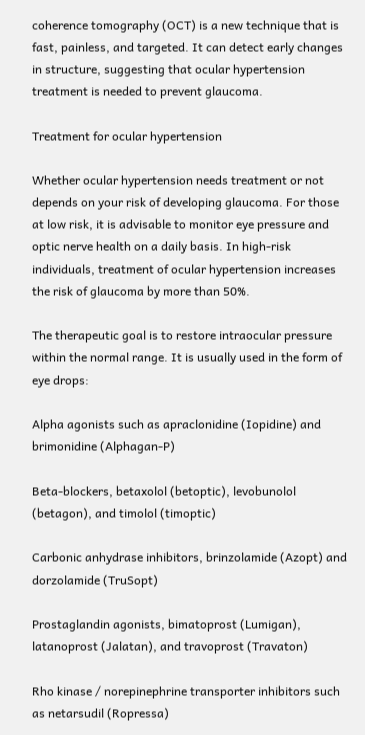coherence tomography (OCT) is a new technique that is fast, painless, and targeted. It can detect early changes in structure, suggesting that ocular hypertension treatment is needed to prevent glaucoma.

Treatment for ocular hypertension

Whether ocular hypertension needs treatment or not depends on your risk of developing glaucoma. For those at low risk, it is advisable to monitor eye pressure and optic nerve health on a daily basis. In high-risk individuals, treatment of ocular hypertension increases the risk of glaucoma by more than 50%.

The therapeutic goal is to restore intraocular pressure within the normal range. It is usually used in the form of eye drops:

Alpha agonists such as apraclonidine (Iopidine) and brimonidine (Alphagan-P)

Beta-blockers, betaxolol (betoptic), levobunolol (betagon), and timolol (timoptic)

Carbonic anhydrase inhibitors, brinzolamide (Azopt) and dorzolamide (TruSopt)

Prostaglandin agonists, bimatoprost (Lumigan), latanoprost (Jalatan), and travoprost (Travaton)

Rho kinase / norepinephrine transporter inhibitors such as netarsudil (Ropressa)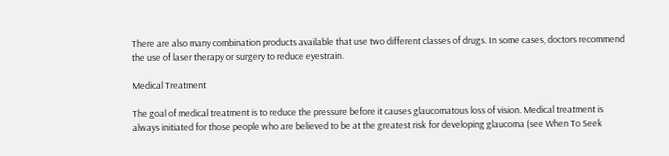There are also many combination products available that use two different classes of drugs. In some cases, doctors recommend the use of laser therapy or surgery to reduce eyestrain.

Medical Treatment

The goal of medical treatment is to reduce the pressure before it causes glaucomatous loss of vision. Medical treatment is always initiated for those people who are believed to be at the greatest risk for developing glaucoma (see When To Seek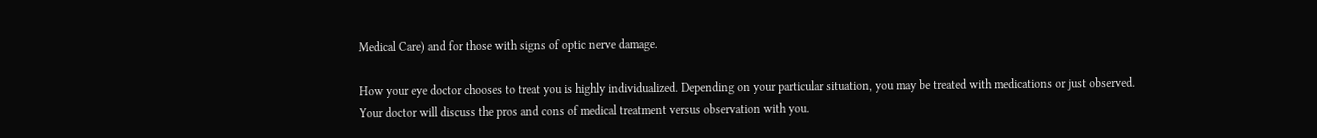Medical Care) and for those with signs of optic nerve damage.

How your eye doctor chooses to treat you is highly individualized. Depending on your particular situation, you may be treated with medications or just observed. Your doctor will discuss the pros and cons of medical treatment versus observation with you.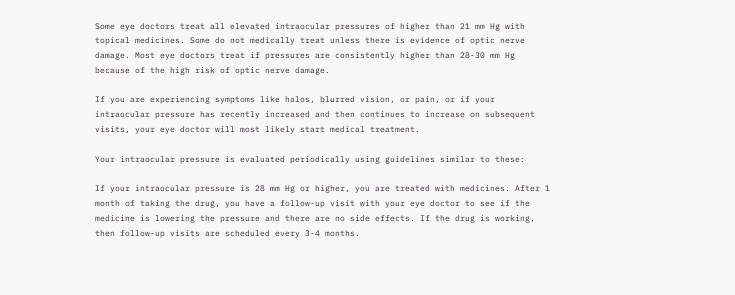Some eye doctors treat all elevated intraocular pressures of higher than 21 mm Hg with topical medicines. Some do not medically treat unless there is evidence of optic nerve damage. Most eye doctors treat if pressures are consistently higher than 28-30 mm Hg because of the high risk of optic nerve damage.

If you are experiencing symptoms like halos, blurred vision, or pain, or if your intraocular pressure has recently increased and then continues to increase on subsequent visits, your eye doctor will most likely start medical treatment.

Your intraocular pressure is evaluated periodically using guidelines similar to these:

If your intraocular pressure is 28 mm Hg or higher, you are treated with medicines. After 1 month of taking the drug, you have a follow-up visit with your eye doctor to see if the medicine is lowering the pressure and there are no side effects. If the drug is working, then follow-up visits are scheduled every 3-4 months.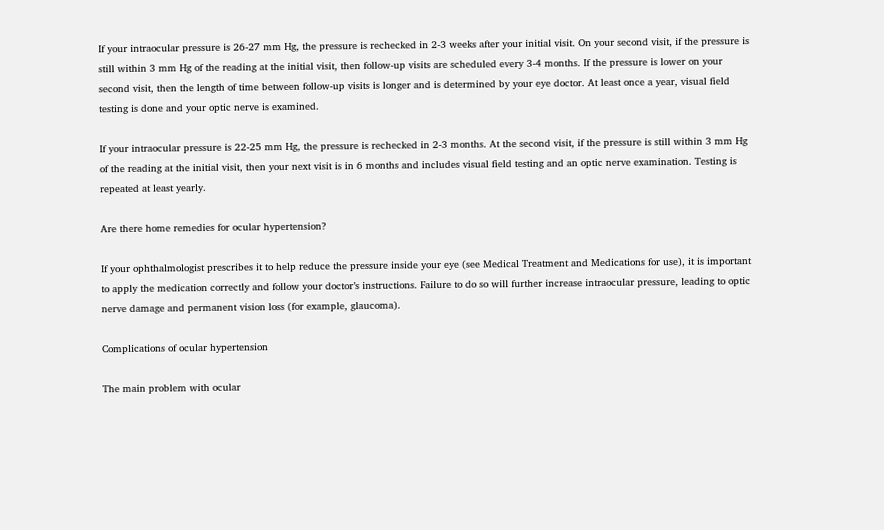If your intraocular pressure is 26-27 mm Hg, the pressure is rechecked in 2-3 weeks after your initial visit. On your second visit, if the pressure is still within 3 mm Hg of the reading at the initial visit, then follow-up visits are scheduled every 3-4 months. If the pressure is lower on your second visit, then the length of time between follow-up visits is longer and is determined by your eye doctor. At least once a year, visual field testing is done and your optic nerve is examined.

If your intraocular pressure is 22-25 mm Hg, the pressure is rechecked in 2-3 months. At the second visit, if the pressure is still within 3 mm Hg of the reading at the initial visit, then your next visit is in 6 months and includes visual field testing and an optic nerve examination. Testing is repeated at least yearly.

Are there home remedies for ocular hypertension?

If your ophthalmologist prescribes it to help reduce the pressure inside your eye (see Medical Treatment and Medications for use), it is important to apply the medication correctly and follow your doctor’s instructions. Failure to do so will further increase intraocular pressure, leading to optic nerve damage and permanent vision loss (for example, glaucoma).

Complications of ocular hypertension

The main problem with ocular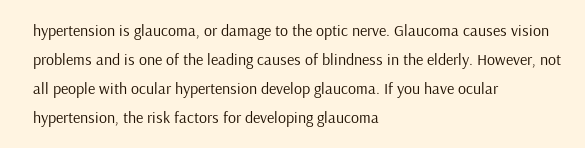hypertension is glaucoma, or damage to the optic nerve. Glaucoma causes vision problems and is one of the leading causes of blindness in the elderly. However, not all people with ocular hypertension develop glaucoma. If you have ocular hypertension, the risk factors for developing glaucoma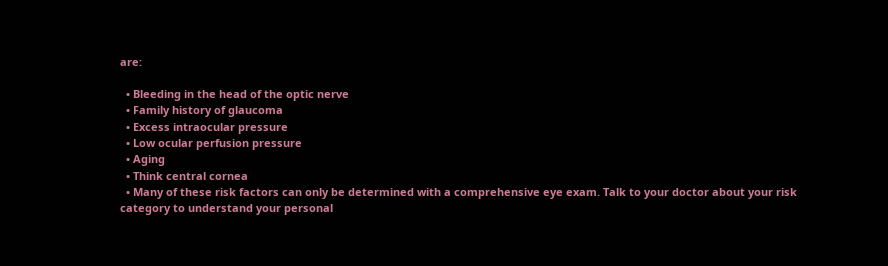are:

  • Bleeding in the head of the optic nerve
  • Family history of glaucoma
  • Excess intraocular pressure
  • Low ocular perfusion pressure
  • Aging
  • Think central cornea
  • Many of these risk factors can only be determined with a comprehensive eye exam. Talk to your doctor about your risk category to understand your personal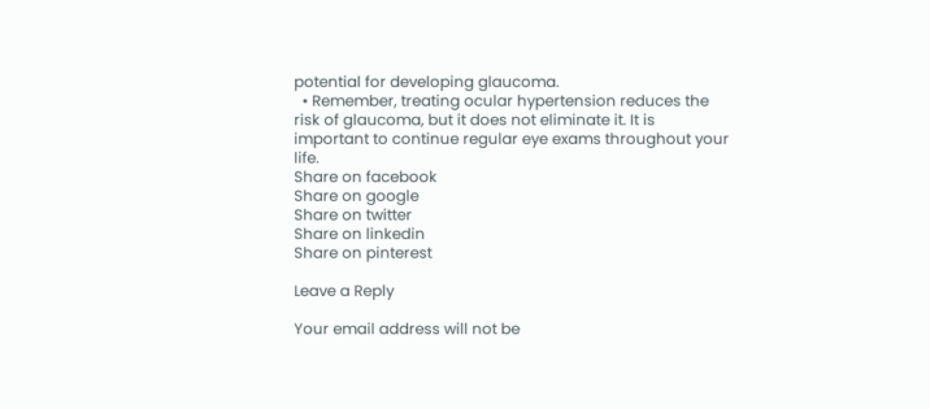potential for developing glaucoma.
  • Remember, treating ocular hypertension reduces the risk of glaucoma, but it does not eliminate it. It is important to continue regular eye exams throughout your life.
Share on facebook
Share on google
Share on twitter
Share on linkedin
Share on pinterest

Leave a Reply

Your email address will not be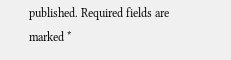published. Required fields are marked *